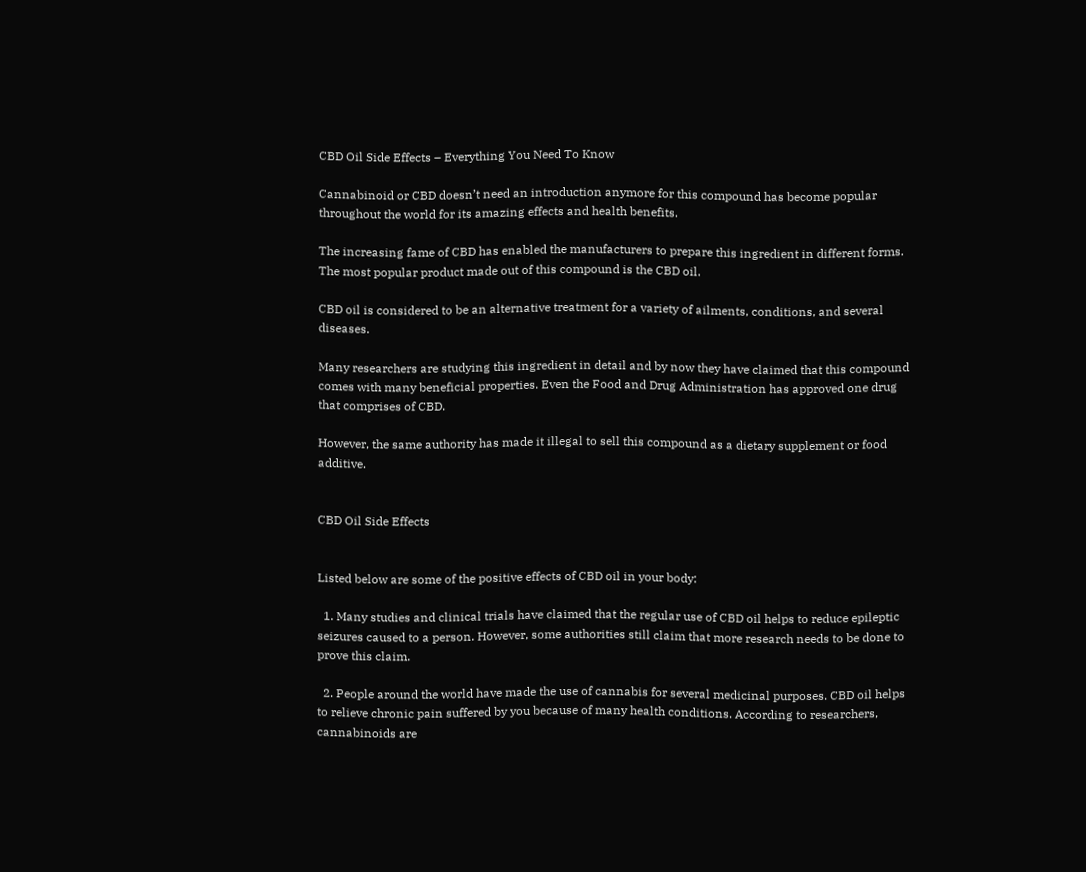CBD Oil Side Effects – Everything You Need To Know

Cannabinoid or CBD doesn’t need an introduction anymore for this compound has become popular throughout the world for its amazing effects and health benefits.

The increasing fame of CBD has enabled the manufacturers to prepare this ingredient in different forms. The most popular product made out of this compound is the CBD oil.

CBD oil is considered to be an alternative treatment for a variety of ailments, conditions, and several diseases.

Many researchers are studying this ingredient in detail and by now they have claimed that this compound comes with many beneficial properties. Even the Food and Drug Administration has approved one drug that comprises of CBD.

However, the same authority has made it illegal to sell this compound as a dietary supplement or food additive.


CBD Oil Side Effects


Listed below are some of the positive effects of CBD oil in your body:

  1. Many studies and clinical trials have claimed that the regular use of CBD oil helps to reduce epileptic seizures caused to a person. However, some authorities still claim that more research needs to be done to prove this claim.

  2. People around the world have made the use of cannabis for several medicinal purposes. CBD oil helps to relieve chronic pain suffered by you because of many health conditions. According to researchers, cannabinoids are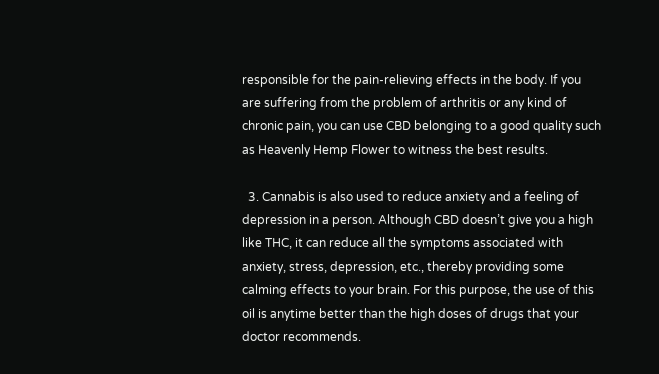responsible for the pain-relieving effects in the body. If you are suffering from the problem of arthritis or any kind of chronic pain, you can use CBD belonging to a good quality such as Heavenly Hemp Flower to witness the best results.

  3. Cannabis is also used to reduce anxiety and a feeling of depression in a person. Although CBD doesn’t give you a high like THC, it can reduce all the symptoms associated with anxiety, stress, depression, etc., thereby providing some calming effects to your brain. For this purpose, the use of this oil is anytime better than the high doses of drugs that your doctor recommends.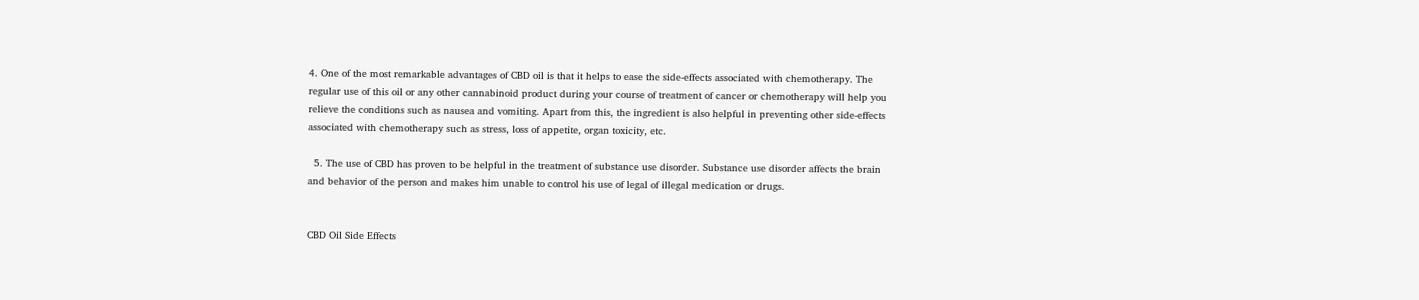4. One of the most remarkable advantages of CBD oil is that it helps to ease the side-effects associated with chemotherapy. The regular use of this oil or any other cannabinoid product during your course of treatment of cancer or chemotherapy will help you relieve the conditions such as nausea and vomiting. Apart from this, the ingredient is also helpful in preventing other side-effects associated with chemotherapy such as stress, loss of appetite, organ toxicity, etc.

  5. The use of CBD has proven to be helpful in the treatment of substance use disorder. Substance use disorder affects the brain and behavior of the person and makes him unable to control his use of legal of illegal medication or drugs.


CBD Oil Side Effects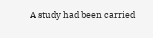A study had been carried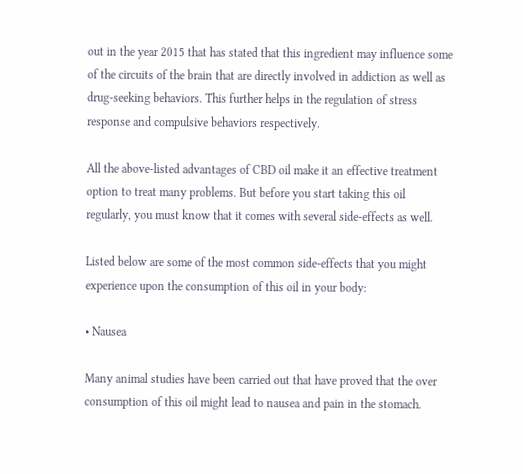out in the year 2015 that has stated that this ingredient may influence some of the circuits of the brain that are directly involved in addiction as well as drug-seeking behaviors. This further helps in the regulation of stress response and compulsive behaviors respectively.

All the above-listed advantages of CBD oil make it an effective treatment option to treat many problems. But before you start taking this oil regularly, you must know that it comes with several side-effects as well.

Listed below are some of the most common side-effects that you might experience upon the consumption of this oil in your body:

• Nausea

Many animal studies have been carried out that have proved that the over consumption of this oil might lead to nausea and pain in the stomach.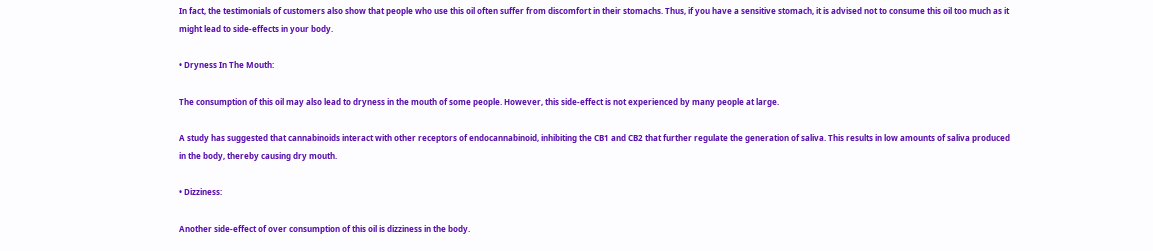In fact, the testimonials of customers also show that people who use this oil often suffer from discomfort in their stomachs. Thus, if you have a sensitive stomach, it is advised not to consume this oil too much as it might lead to side-effects in your body.

• Dryness In The Mouth:

The consumption of this oil may also lead to dryness in the mouth of some people. However, this side-effect is not experienced by many people at large.

A study has suggested that cannabinoids interact with other receptors of endocannabinoid, inhibiting the CB1 and CB2 that further regulate the generation of saliva. This results in low amounts of saliva produced in the body, thereby causing dry mouth.

• Dizziness:

Another side-effect of over consumption of this oil is dizziness in the body.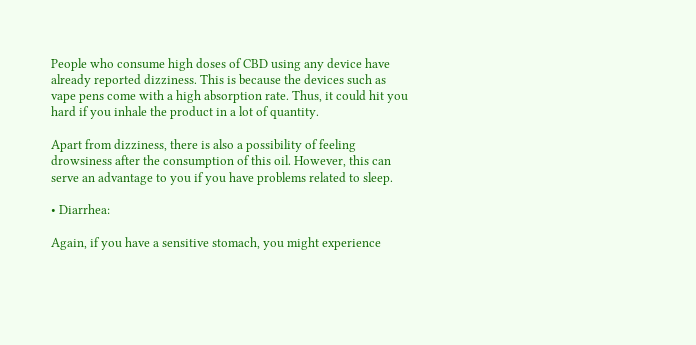People who consume high doses of CBD using any device have already reported dizziness. This is because the devices such as vape pens come with a high absorption rate. Thus, it could hit you hard if you inhale the product in a lot of quantity.

Apart from dizziness, there is also a possibility of feeling drowsiness after the consumption of this oil. However, this can serve an advantage to you if you have problems related to sleep.

• Diarrhea:

Again, if you have a sensitive stomach, you might experience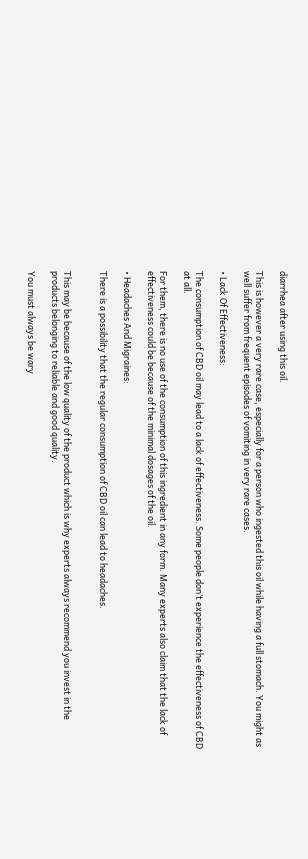diarrhea after using this oil.

This is however a very rare case, especially for a person who ingested this oil while having a full stomach. You might as well suffer from frequent episodes of vomiting in very rare cases.

• Lack Of Effectiveness:

The consumption of CBD oil may lead to a lack of effectiveness. Some people don’t experience the effectiveness of CBD at all.

For them, there is no use of the consumption of this ingredient in any form. Many experts also claim that the lack of effectiveness could be because of the minimal dosages of the oil.

• Headaches And Migraines:

There is a possibility that the regular consumption of CBD oil can lead to headaches.


This may be because of the low quality of the product which is why experts always recommend you invest in the products belonging to reliable and good quality.

You must always be wary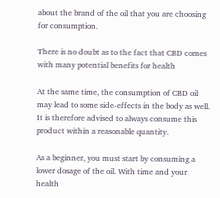about the brand of the oil that you are choosing for consumption.

There is no doubt as to the fact that CBD comes with many potential benefits for health

At the same time, the consumption of CBD oil may lead to some side-effects in the body as well. It is therefore advised to always consume this product within a reasonable quantity.

As a beginner, you must start by consuming a lower dosage of the oil. With time and your health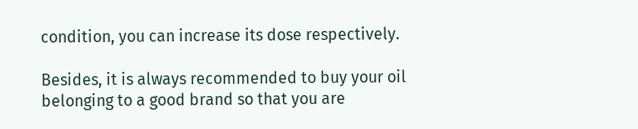condition, you can increase its dose respectively.

Besides, it is always recommended to buy your oil belonging to a good brand so that you are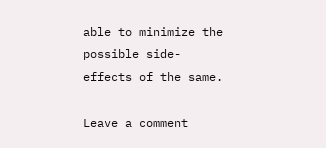able to minimize the possible side-effects of the same.

Leave a comment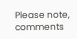Please note, comments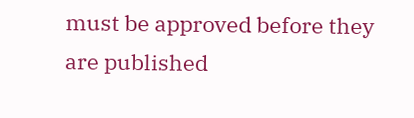must be approved before they are published